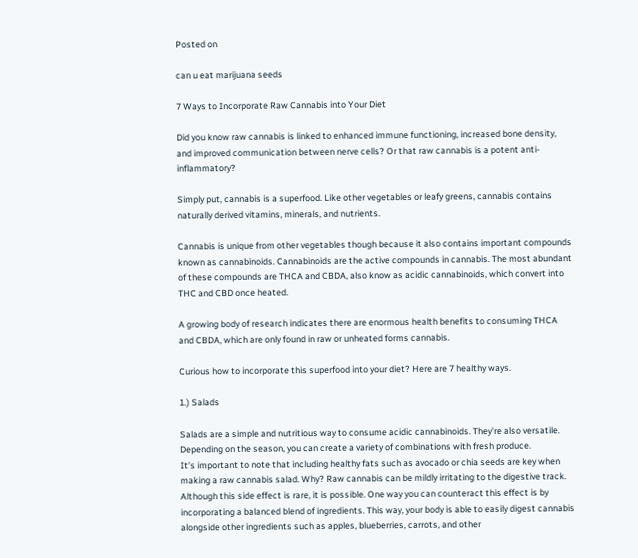Posted on

can u eat marijuana seeds

7 Ways to Incorporate Raw Cannabis into Your Diet

Did you know raw cannabis is linked to enhanced immune functioning, increased bone density, and improved communication between nerve cells? Or that raw cannabis is a potent anti-inflammatory?

Simply put, cannabis is a superfood. Like other vegetables or leafy greens, cannabis contains naturally derived vitamins, minerals, and nutrients.

Cannabis is unique from other vegetables though because it also contains important compounds known as cannabinoids. Cannabinoids are the active compounds in cannabis. The most abundant of these compounds are THCA and CBDA, also know as acidic cannabinoids, which convert into THC and CBD once heated.

A growing body of research indicates there are enormous health benefits to consuming THCA and CBDA, which are only found in raw or unheated forms cannabis.

Curious how to incorporate this superfood into your diet? Here are 7 healthy ways.

1.) Salads

Salads are a simple and nutritious way to consume acidic cannabinoids. They’re also versatile. Depending on the season, you can create a variety of combinations with fresh produce.
It’s important to note that including healthy fats such as avocado or chia seeds are key when making a raw cannabis salad. Why? Raw cannabis can be mildly irritating to the digestive track. Although this side effect is rare, it is possible. One way you can counteract this effect is by incorporating a balanced blend of ingredients. This way, your body is able to easily digest cannabis alongside other ingredients such as apples, blueberries, carrots, and other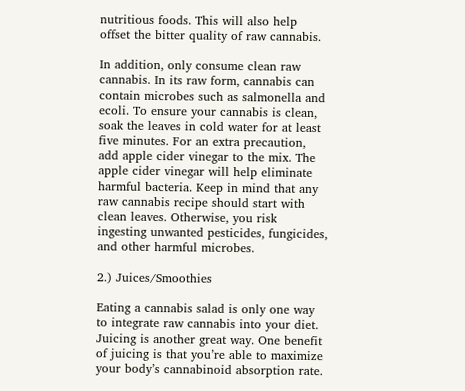nutritious foods. This will also help offset the bitter quality of raw cannabis.

In addition, only consume clean raw cannabis. In its raw form, cannabis can contain microbes such as salmonella and ecoli. To ensure your cannabis is clean, soak the leaves in cold water for at least five minutes. For an extra precaution, add apple cider vinegar to the mix. The apple cider vinegar will help eliminate harmful bacteria. Keep in mind that any raw cannabis recipe should start with clean leaves. Otherwise, you risk ingesting unwanted pesticides, fungicides, and other harmful microbes.

2.) Juices/Smoothies

Eating a cannabis salad is only one way to integrate raw cannabis into your diet. Juicing is another great way. One benefit of juicing is that you’re able to maximize your body’s cannabinoid absorption rate.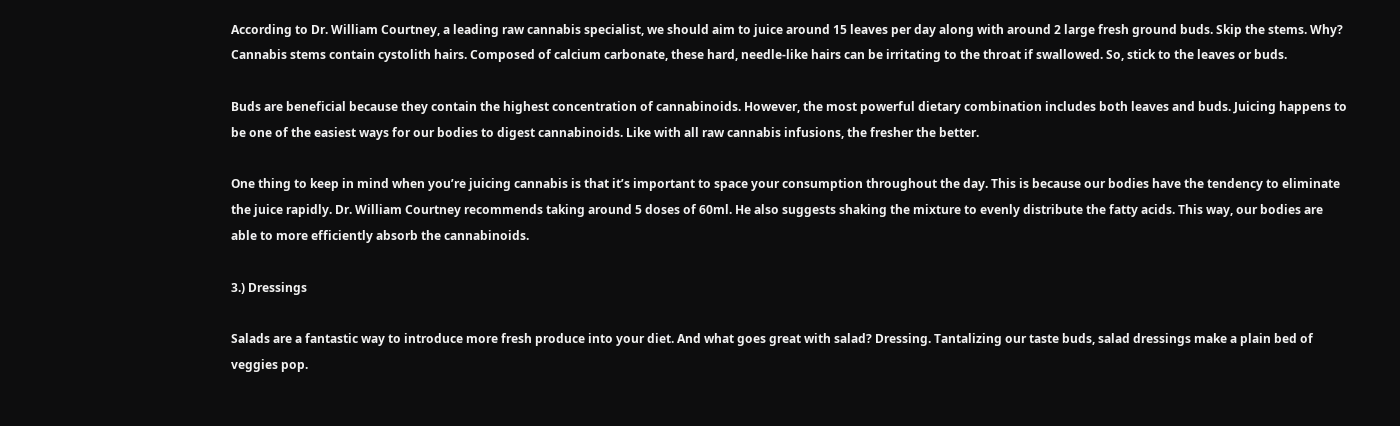According to Dr. William Courtney, a leading raw cannabis specialist, we should aim to juice around 15 leaves per day along with around 2 large fresh ground buds. Skip the stems. Why? Cannabis stems contain cystolith hairs. Composed of calcium carbonate, these hard, needle-like hairs can be irritating to the throat if swallowed. So, stick to the leaves or buds.

Buds are beneficial because they contain the highest concentration of cannabinoids. However, the most powerful dietary combination includes both leaves and buds. Juicing happens to be one of the easiest ways for our bodies to digest cannabinoids. Like with all raw cannabis infusions, the fresher the better.

One thing to keep in mind when you’re juicing cannabis is that it’s important to space your consumption throughout the day. This is because our bodies have the tendency to eliminate the juice rapidly. Dr. William Courtney recommends taking around 5 doses of 60ml. He also suggests shaking the mixture to evenly distribute the fatty acids. This way, our bodies are able to more efficiently absorb the cannabinoids.

3.) Dressings

Salads are a fantastic way to introduce more fresh produce into your diet. And what goes great with salad? Dressing. Tantalizing our taste buds, salad dressings make a plain bed of veggies pop.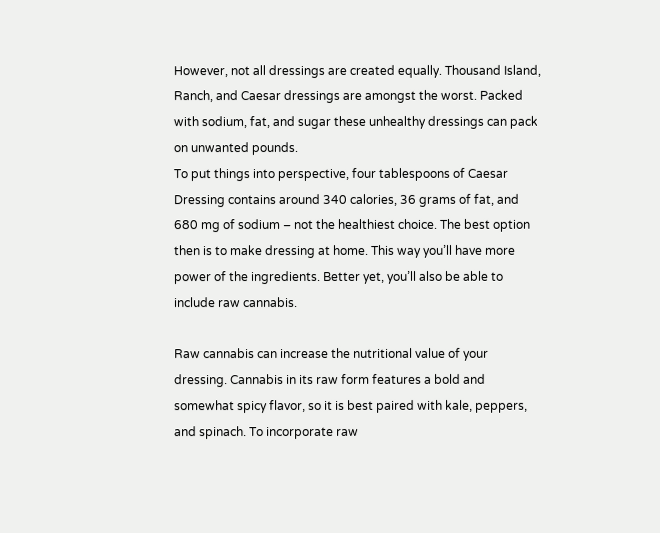However, not all dressings are created equally. Thousand Island, Ranch, and Caesar dressings are amongst the worst. Packed with sodium, fat, and sugar these unhealthy dressings can pack on unwanted pounds.
To put things into perspective, four tablespoons of Caesar Dressing contains around 340 calories, 36 grams of fat, and 680 mg of sodium – not the healthiest choice. The best option then is to make dressing at home. This way you’ll have more power of the ingredients. Better yet, you’ll also be able to include raw cannabis.

Raw cannabis can increase the nutritional value of your dressing. Cannabis in its raw form features a bold and somewhat spicy flavor, so it is best paired with kale, peppers, and spinach. To incorporate raw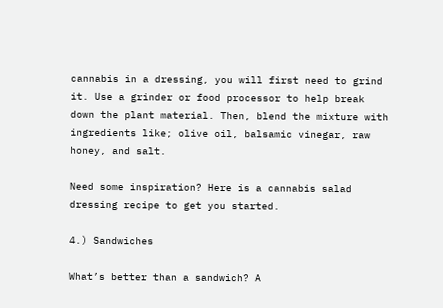cannabis in a dressing, you will first need to grind it. Use a grinder or food processor to help break down the plant material. Then, blend the mixture with ingredients like; olive oil, balsamic vinegar, raw honey, and salt.

Need some inspiration? Here is a cannabis salad dressing recipe to get you started.

4.) Sandwiches

What’s better than a sandwich? A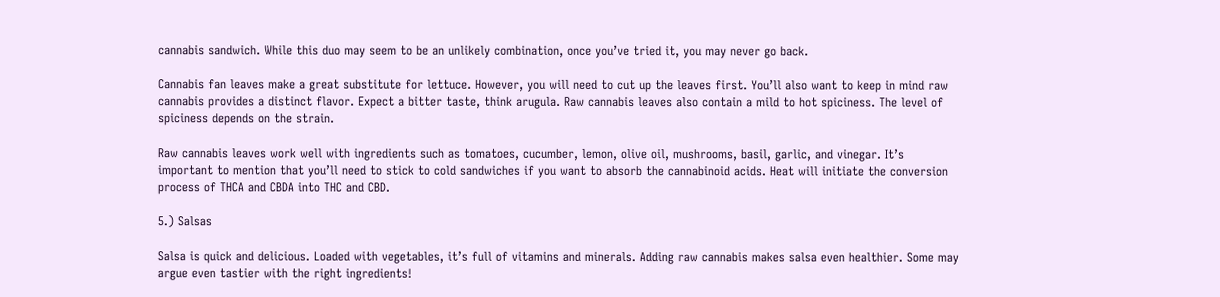cannabis sandwich. While this duo may seem to be an unlikely combination, once you’ve tried it, you may never go back.

Cannabis fan leaves make a great substitute for lettuce. However, you will need to cut up the leaves first. You’ll also want to keep in mind raw cannabis provides a distinct flavor. Expect a bitter taste, think arugula. Raw cannabis leaves also contain a mild to hot spiciness. The level of spiciness depends on the strain.

Raw cannabis leaves work well with ingredients such as tomatoes, cucumber, lemon, olive oil, mushrooms, basil, garlic, and vinegar. It’s important to mention that you’ll need to stick to cold sandwiches if you want to absorb the cannabinoid acids. Heat will initiate the conversion process of THCA and CBDA into THC and CBD.

5.) Salsas

Salsa is quick and delicious. Loaded with vegetables, it’s full of vitamins and minerals. Adding raw cannabis makes salsa even healthier. Some may argue even tastier with the right ingredients!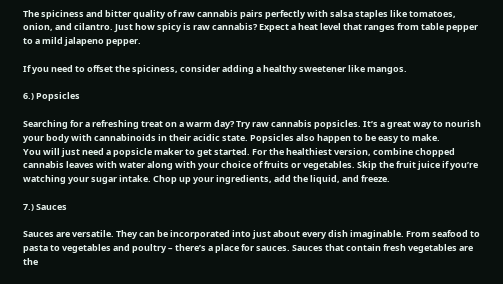The spiciness and bitter quality of raw cannabis pairs perfectly with salsa staples like tomatoes, onion, and cilantro. Just how spicy is raw cannabis? Expect a heat level that ranges from table pepper to a mild jalapeno pepper.

If you need to offset the spiciness, consider adding a healthy sweetener like mangos.

6.) Popsicles

Searching for a refreshing treat on a warm day? Try raw cannabis popsicles. It’s a great way to nourish your body with cannabinoids in their acidic state. Popsicles also happen to be easy to make.
You will just need a popsicle maker to get started. For the healthiest version, combine chopped cannabis leaves with water along with your choice of fruits or vegetables. Skip the fruit juice if you’re watching your sugar intake. Chop up your ingredients, add the liquid, and freeze.

7.) Sauces

Sauces are versatile. They can be incorporated into just about every dish imaginable. From seafood to pasta to vegetables and poultry – there’s a place for sauces. Sauces that contain fresh vegetables are the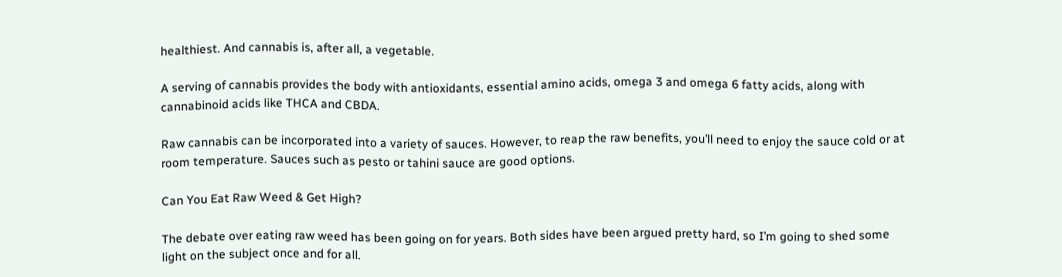healthiest. And cannabis is, after all, a vegetable.

A serving of cannabis provides the body with antioxidants, essential amino acids, omega 3 and omega 6 fatty acids, along with cannabinoid acids like THCA and CBDA.

Raw cannabis can be incorporated into a variety of sauces. However, to reap the raw benefits, you’ll need to enjoy the sauce cold or at room temperature. Sauces such as pesto or tahini sauce are good options.

Can You Eat Raw Weed & Get High?

The debate over eating raw weed has been going on for years. Both sides have been argued pretty hard, so I’m going to shed some light on the subject once and for all.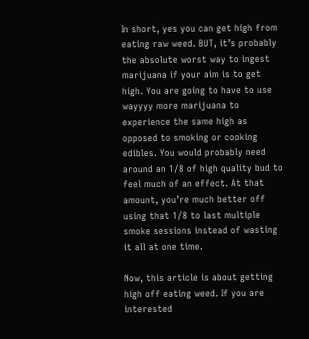In short, yes you can get high from eating raw weed. BUT, it’s probably the absolute worst way to ingest marijuana if your aim is to get high. You are going to have to use wayyyy more marijuana to experience the same high as opposed to smoking or cooking edibles. You would probably need around an 1/8 of high quality bud to feel much of an effect. At that amount, you’re much better off using that 1/8 to last multiple smoke sessions instead of wasting it all at one time.

Now, this article is about getting high off eating weed. If you are interested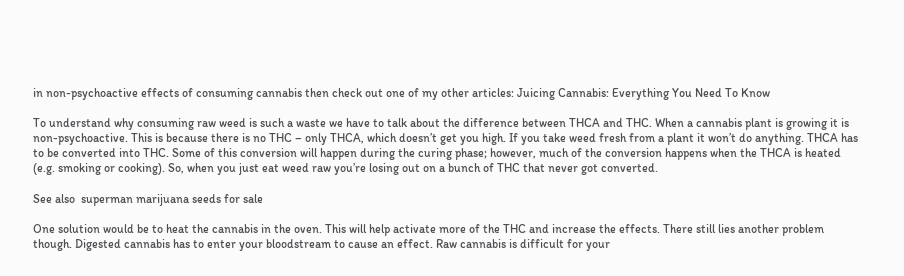in non-psychoactive effects of consuming cannabis then check out one of my other articles: Juicing Cannabis: Everything You Need To Know

To understand why consuming raw weed is such a waste we have to talk about the difference between THCA and THC. When a cannabis plant is growing it is non-psychoactive. This is because there is no THC – only THCA, which doesn’t get you high. If you take weed fresh from a plant it won’t do anything. THCA has to be converted into THC. Some of this conversion will happen during the curing phase; however, much of the conversion happens when the THCA is heated (e.g. smoking or cooking). So, when you just eat weed raw you’re losing out on a bunch of THC that never got converted.

See also  superman marijuana seeds for sale

One solution would be to heat the cannabis in the oven. This will help activate more of the THC and increase the effects. There still lies another problem though. Digested cannabis has to enter your bloodstream to cause an effect. Raw cannabis is difficult for your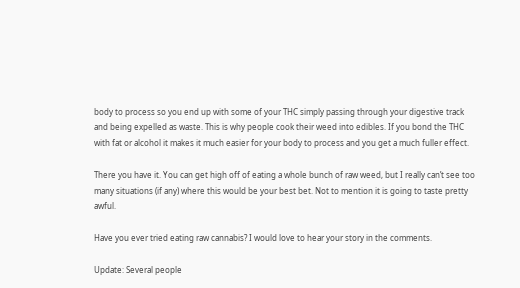body to process so you end up with some of your THC simply passing through your digestive track and being expelled as waste. This is why people cook their weed into edibles. If you bond the THC with fat or alcohol it makes it much easier for your body to process and you get a much fuller effect.

There you have it. You can get high off of eating a whole bunch of raw weed, but I really can’t see too many situations (if any) where this would be your best bet. Not to mention it is going to taste pretty awful.

Have you ever tried eating raw cannabis? I would love to hear your story in the comments.

Update: Several people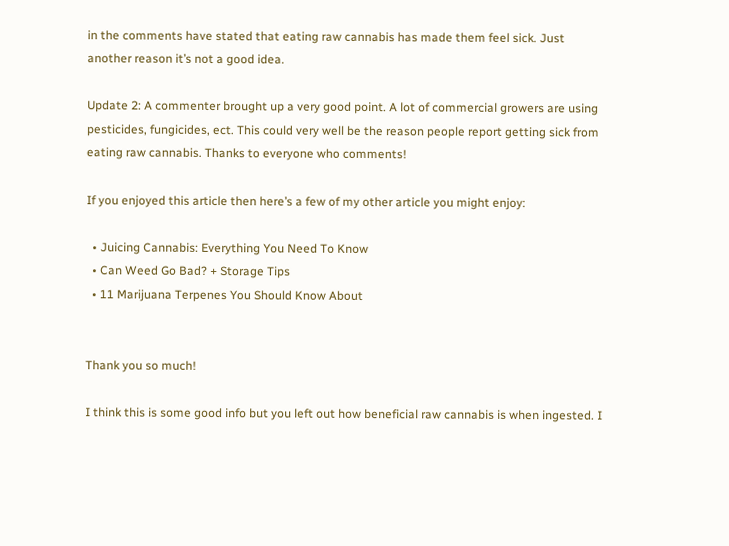in the comments have stated that eating raw cannabis has made them feel sick. Just another reason it’s not a good idea.

Update 2: A commenter brought up a very good point. A lot of commercial growers are using pesticides, fungicides, ect. This could very well be the reason people report getting sick from eating raw cannabis. Thanks to everyone who comments!

If you enjoyed this article then here’s a few of my other article you might enjoy:

  • Juicing Cannabis: Everything You Need To Know
  • Can Weed Go Bad? + Storage Tips
  • 11 Marijuana Terpenes You Should Know About


Thank you so much!

I think this is some good info but you left out how beneficial raw cannabis is when ingested. I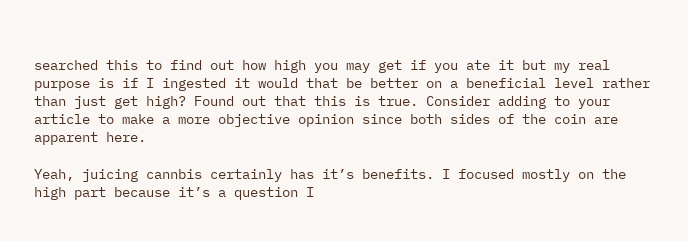searched this to find out how high you may get if you ate it but my real purpose is if I ingested it would that be better on a beneficial level rather than just get high? Found out that this is true. Consider adding to your article to make a more objective opinion since both sides of the coin are apparent here.

Yeah, juicing cannbis certainly has it’s benefits. I focused mostly on the high part because it’s a question I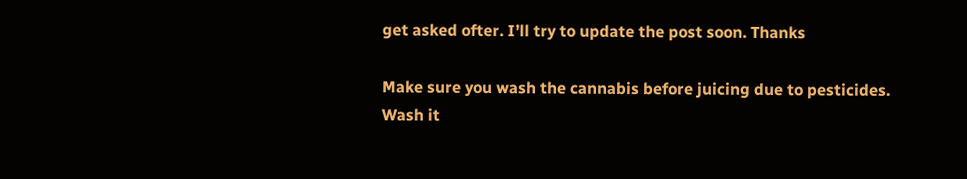get asked ofter. I’ll try to update the post soon. Thanks

Make sure you wash the cannabis before juicing due to pesticides. Wash it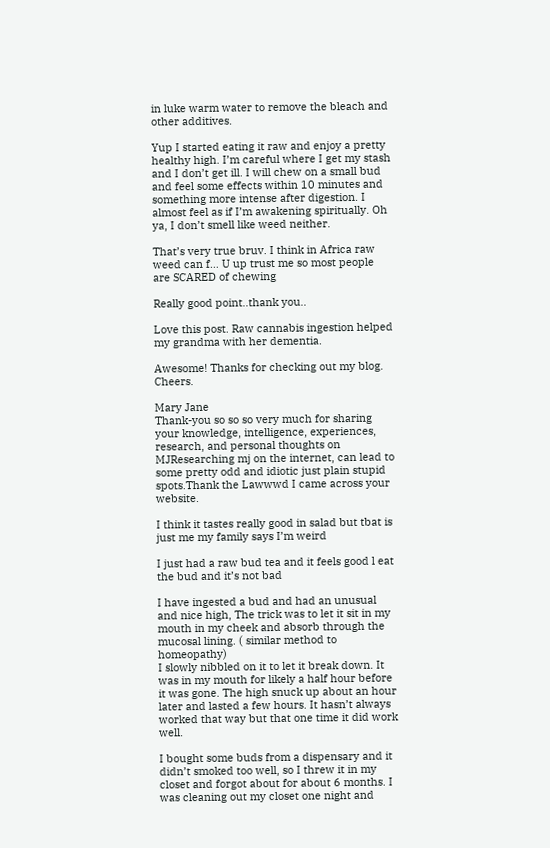in luke warm water to remove the bleach and other additives.

Yup I started eating it raw and enjoy a pretty healthy high. I’m careful where I get my stash and I don’t get ill. I will chew on a small bud and feel some effects within 10 minutes and something more intense after digestion. I almost feel as if I’m awakening spiritually. Oh ya, I don’t smell like weed neither.

That’s very true bruv. I think in Africa raw weed can f… U up trust me so most people are SCARED of chewing

Really good point..thank you..

Love this post. Raw cannabis ingestion helped my grandma with her dementia.

Awesome! Thanks for checking out my blog. Cheers.

Mary Jane
Thank-you so so so very much for sharing your knowledge, intelligence, experiences, research, and personal thoughts on MJResearching mj on the internet, can lead to some pretty odd and idiotic just plain stupid spots.Thank the Lawwwd I came across your website.

I think it tastes really good in salad but tbat is just me my family says I’m weird

I just had a raw bud tea and it feels good l eat the bud and it’s not bad

I have ingested a bud and had an unusual and nice high, The trick was to let it sit in my mouth in my cheek and absorb through the mucosal lining. ( similar method to homeopathy)
I slowly nibbled on it to let it break down. It was in my mouth for likely a half hour before it was gone. The high snuck up about an hour later and lasted a few hours. It hasn’t always worked that way but that one time it did work well.

I bought some buds from a dispensary and it didn’t smoked too well, so I threw it in my closet and forgot about for about 6 months. I was cleaning out my closet one night and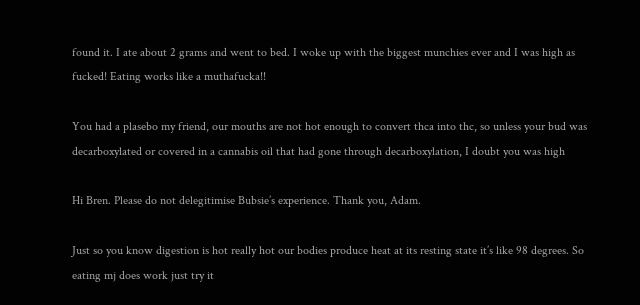found it. I ate about 2 grams and went to bed. I woke up with the biggest munchies ever and I was high as fucked! Eating works like a muthafucka!!

You had a plasebo my friend, our mouths are not hot enough to convert thca into thc, so unless your bud was decarboxylated or covered in a cannabis oil that had gone through decarboxylation, I doubt you was high

Hi Bren. Please do not delegitimise Bubsie’s experience. Thank you, Adam.

Just so you know digestion is hot really hot our bodies produce heat at its resting state it’s like 98 degrees. So eating mj does work just try it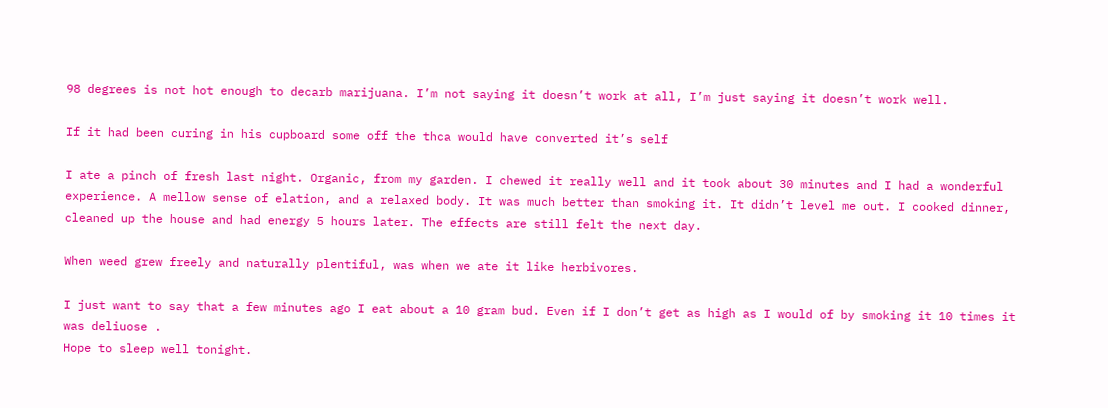98 degrees is not hot enough to decarb marijuana. I’m not saying it doesn’t work at all, I’m just saying it doesn’t work well.

If it had been curing in his cupboard some off the thca would have converted it’s self

I ate a pinch of fresh last night. Organic, from my garden. I chewed it really well and it took about 30 minutes and I had a wonderful experience. A mellow sense of elation, and a relaxed body. It was much better than smoking it. It didn’t level me out. I cooked dinner, cleaned up the house and had energy 5 hours later. The effects are still felt the next day.

When weed grew freely and naturally plentiful, was when we ate it like herbivores.

I just want to say that a few minutes ago I eat about a 10 gram bud. Even if I don’t get as high as I would of by smoking it 10 times it was deliuose .
Hope to sleep well tonight.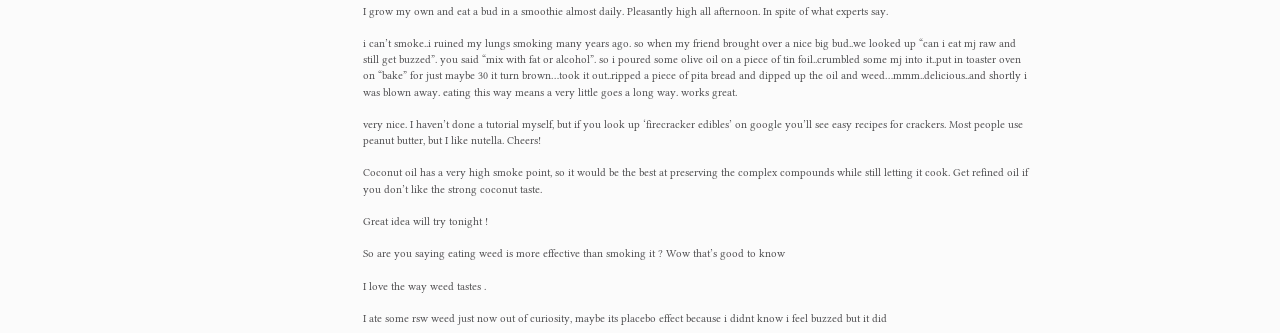I grow my own and eat a bud in a smoothie almost daily. Pleasantly high all afternoon. In spite of what experts say.

i can’t smoke..i ruined my lungs smoking many years ago. so when my friend brought over a nice big bud..we looked up “can i eat mj raw and still get buzzed”. you said “mix with fat or alcohol”. so i poured some olive oil on a piece of tin foil..crumbled some mj into it..put in toaster oven on “bake” for just maybe 30 it turn brown…took it out..ripped a piece of pita bread and dipped up the oil and weed…mmm..delicious..and shortly i was blown away. eating this way means a very little goes a long way. works great.

very nice. I haven’t done a tutorial myself, but if you look up ‘firecracker edibles’ on google you’ll see easy recipes for crackers. Most people use peanut butter, but I like nutella. Cheers!

Coconut oil has a very high smoke point, so it would be the best at preserving the complex compounds while still letting it cook. Get refined oil if you don’t like the strong coconut taste.

Great idea will try tonight !

So are you saying eating weed is more effective than smoking it ? Wow that’s good to know

I love the way weed tastes .

I ate some rsw weed just now out of curiosity, maybe its placebo effect because i didnt know i feel buzzed but it did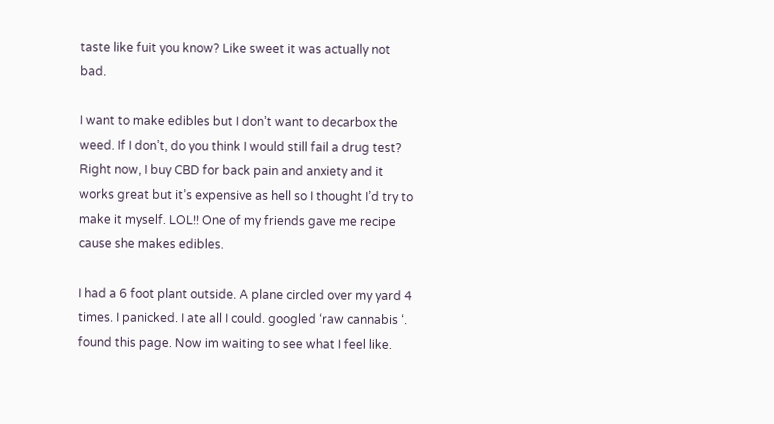taste like fuit you know? Like sweet it was actually not bad.

I want to make edibles but I don’t want to decarbox the weed. If I don’t, do you think I would still fail a drug test? Right now, I buy CBD for back pain and anxiety and it works great but it’s expensive as hell so I thought I’d try to make it myself. LOL!! One of my friends gave me recipe cause she makes edibles.

I had a 6 foot plant outside. A plane circled over my yard 4 times. I panicked. I ate all I could. googled ‘raw cannabis ‘. found this page. Now im waiting to see what I feel like.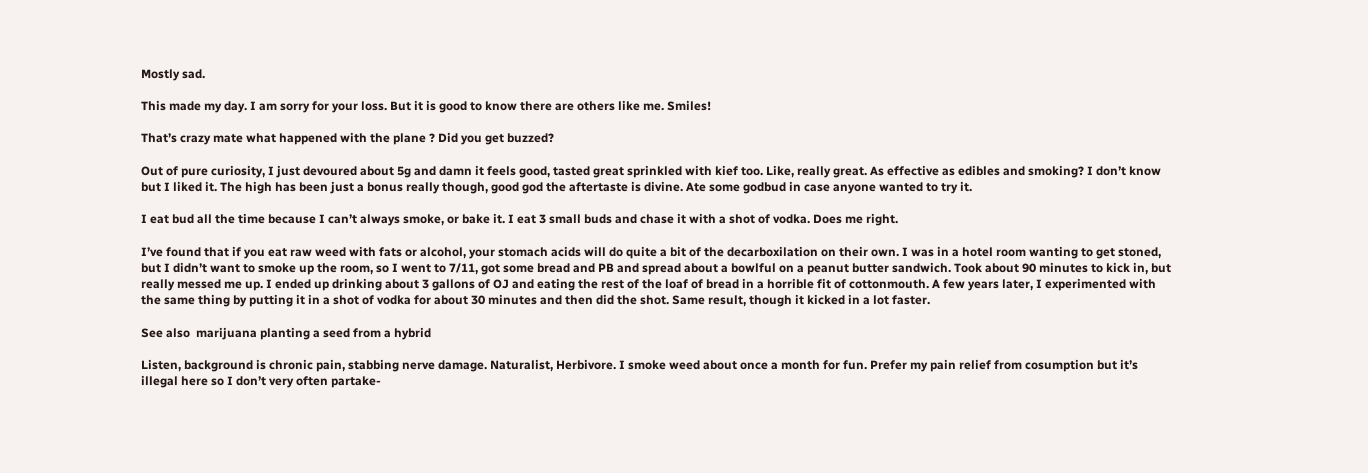Mostly sad.

This made my day. I am sorry for your loss. But it is good to know there are others like me. Smiles!

That’s crazy mate what happened with the plane ? Did you get buzzed?

Out of pure curiosity, I just devoured about 5g and damn it feels good, tasted great sprinkled with kief too. Like, really great. As effective as edibles and smoking? I don’t know but I liked it. The high has been just a bonus really though, good god the aftertaste is divine. Ate some godbud in case anyone wanted to try it.

I eat bud all the time because I can’t always smoke, or bake it. I eat 3 small buds and chase it with a shot of vodka. Does me right.

I’ve found that if you eat raw weed with fats or alcohol, your stomach acids will do quite a bit of the decarboxilation on their own. I was in a hotel room wanting to get stoned, but I didn’t want to smoke up the room, so I went to 7/11, got some bread and PB and spread about a bowlful on a peanut butter sandwich. Took about 90 minutes to kick in, but really messed me up. I ended up drinking about 3 gallons of OJ and eating the rest of the loaf of bread in a horrible fit of cottonmouth. A few years later, I experimented with the same thing by putting it in a shot of vodka for about 30 minutes and then did the shot. Same result, though it kicked in a lot faster.

See also  marijuana planting a seed from a hybrid

Listen, background is chronic pain, stabbing nerve damage. Naturalist, Herbivore. I smoke weed about once a month for fun. Prefer my pain relief from cosumption but it’s illegal here so I don’t very often partake-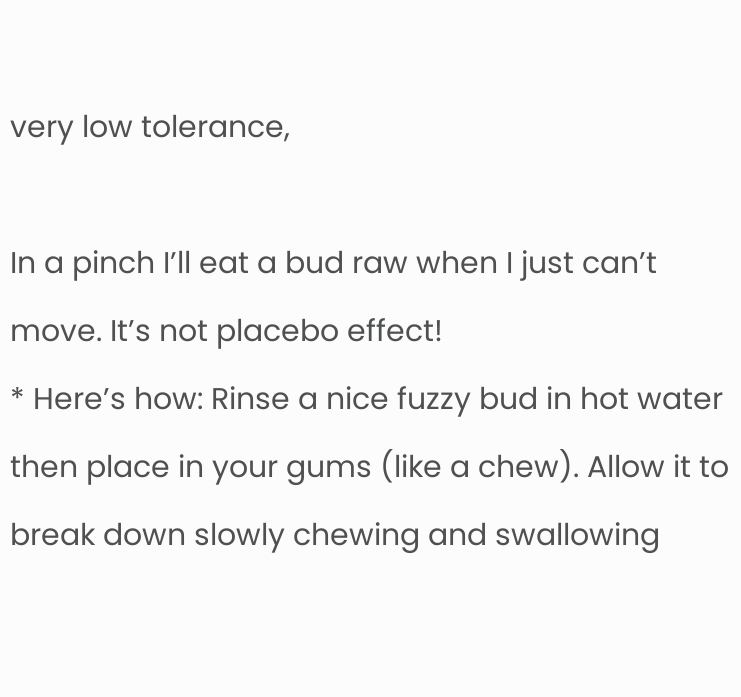very low tolerance,

In a pinch I’ll eat a bud raw when I just can’t move. It’s not placebo effect!
* Here’s how: Rinse a nice fuzzy bud in hot water then place in your gums (like a chew). Allow it to break down slowly chewing and swallowing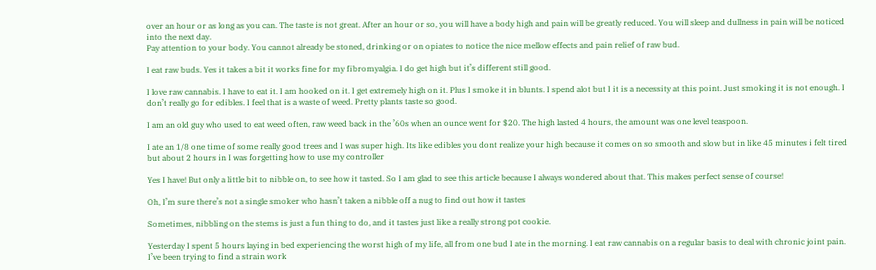over an hour or as long as you can. The taste is not great. After an hour or so, you will have a body high and pain will be greatly reduced. You will sleep and dullness in pain will be noticed into the next day.
Pay attention to your body. You cannot already be stoned, drinking or on opiates to notice the nice mellow effects and pain relief of raw bud.

I eat raw buds. Yes it takes a bit it works fine for my fibromyalgia. I do get high but it’s different still good.

I love raw cannabis. I have to eat it. I am hooked on it. I get extremely high on it. Plus I smoke it in blunts. I spend alot but I it is a necessity at this point. Just smoking it is not enough. I don’t really go for edibles. I feel that is a waste of weed. Pretty plants taste so good.

I am an old guy who used to eat weed often, raw weed back in the ’60s when an ounce went for $20. The high lasted 4 hours, the amount was one level teaspoon.

I ate an 1/8 one time of some really good trees and I was super high. Its like edibles you dont realize your high because it comes on so smooth and slow but in like 45 minutes i felt tired but about 2 hours in I was forgetting how to use my controller

Yes I have! But only a little bit to nibble on, to see how it tasted. So I am glad to see this article because I always wondered about that. This makes perfect sense of course!

Oh, I’m sure there’s not a single smoker who hasn’t taken a nibble off a nug to find out how it tastes

Sometimes, nibbling on the stems is just a fun thing to do, and it tastes just like a really strong pot cookie.

Yesterday I spent 5 hours laying in bed experiencing the worst high of my life, all from one bud I ate in the morning. I eat raw cannabis on a regular basis to deal with chronic joint pain. I’ve been trying to find a strain work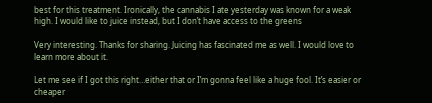best for this treatment. Ironically, the cannabis I ate yesterday was known for a weak high. I would like to juice instead, but I don’t have access to the greens

Very interesting. Thanks for sharing. Juicing has fascinated me as well. I would love to learn more about it.

Let me see if I got this right…either that or I’m gonna feel like a huge fool. It’s easier or cheaper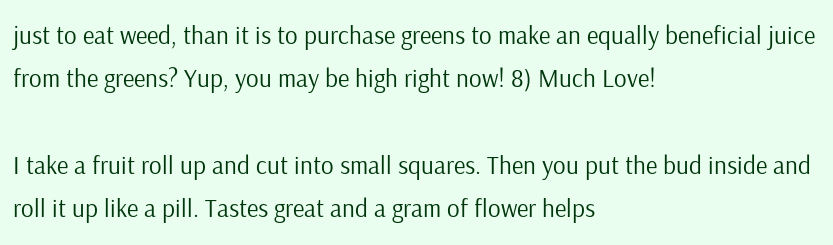just to eat weed, than it is to purchase greens to make an equally beneficial juice from the greens? Yup, you may be high right now! 8) Much Love!

I take a fruit roll up and cut into small squares. Then you put the bud inside and roll it up like a pill. Tastes great and a gram of flower helps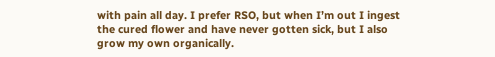with pain all day. I prefer RSO, but when I’m out I ingest the cured flower and have never gotten sick, but I also grow my own organically.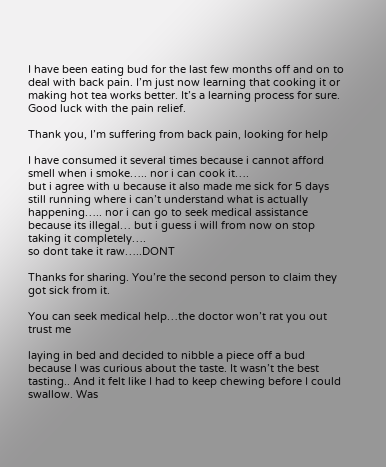I have been eating bud for the last few months off and on to deal with back pain. I’m just now learning that cooking it or making hot tea works better. It’s a learning process for sure. Good luck with the pain relief.

Thank you, I’m suffering from back pain, looking for help

I have consumed it several times because i cannot afford smell when i smoke….. nor i can cook it….
but i agree with u because it also made me sick for 5 days still running where i can’t understand what is actually happening….. nor i can go to seek medical assistance because its illegal… but i guess i will from now on stop taking it completely….
so dont take it raw…..DONT

Thanks for sharing. You’re the second person to claim they got sick from it.

You can seek medical help…the doctor won’t rat you out trust me

laying in bed and decided to nibble a piece off a bud because I was curious about the taste. It wasn’t the best tasting.. And it felt like I had to keep chewing before I could swallow. Was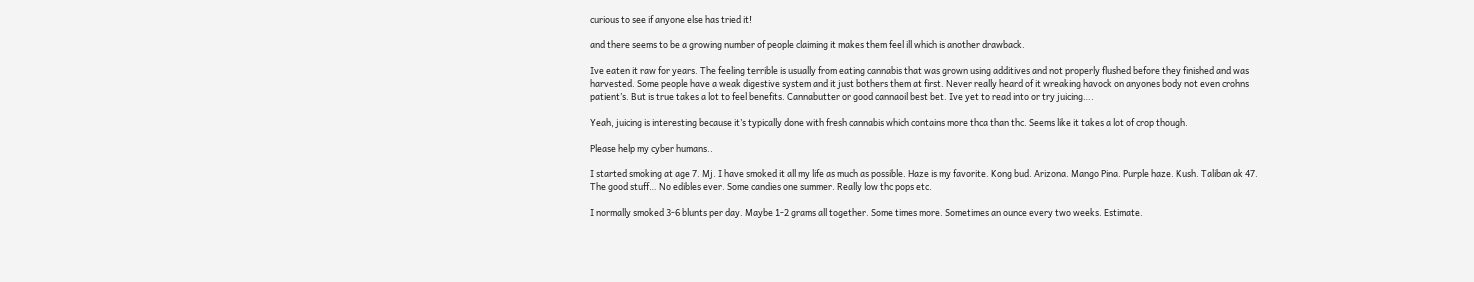curious to see if anyone else has tried it!

and there seems to be a growing number of people claiming it makes them feel ill which is another drawback.

Ive eaten it raw for years. The feeling terrible is usually from eating cannabis that was grown using additives and not properly flushed before they finished and was harvested. Some people have a weak digestive system and it just bothers them at first. Never really heard of it wreaking havock on anyones body not even crohns patient’s. But is true takes a lot to feel benefits. Cannabutter or good cannaoil best bet. Ive yet to read into or try juicing….

Yeah, juicing is interesting because it’s typically done with fresh cannabis which contains more thca than thc. Seems like it takes a lot of crop though.

Please help my cyber humans..

I started smoking at age 7. Mj. I have smoked it all my life as much as possible. Haze is my favorite. Kong bud. Arizona. Mango Pina. Purple haze. Kush. Taliban ak 47. The good stuff… No edibles ever. Some candies one summer. Really low thc pops etc.

I normally smoked 3-6 blunts per day. Maybe 1-2 grams all together. Some times more. Sometimes an ounce every two weeks. Estimate.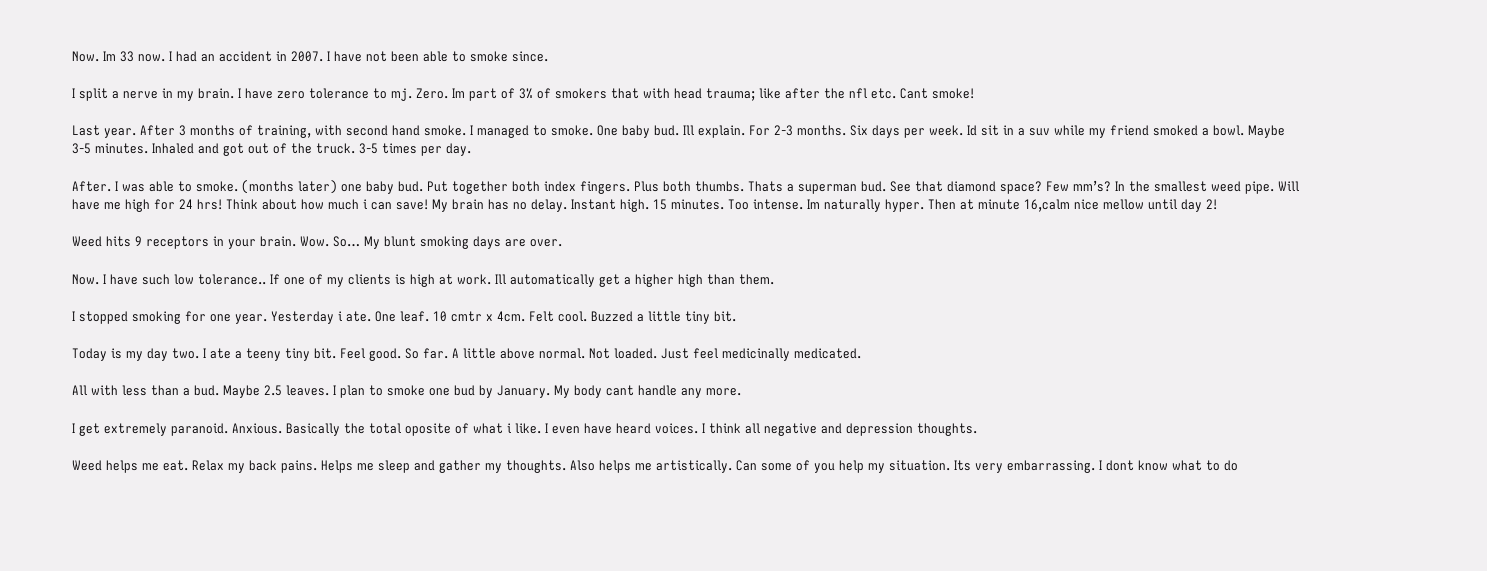Now. Im 33 now. I had an accident in 2007. I have not been able to smoke since.

I split a nerve in my brain. I have zero tolerance to mj. Zero. Im part of 3% of smokers that with head trauma; like after the nfl etc. Cant smoke!

Last year. After 3 months of training, with second hand smoke. I managed to smoke. One baby bud. Ill explain. For 2-3 months. Six days per week. Id sit in a suv while my friend smoked a bowl. Maybe 3-5 minutes. Inhaled and got out of the truck. 3-5 times per day.

After. I was able to smoke. (months later) one baby bud. Put together both index fingers. Plus both thumbs. Thats a superman bud. See that diamond space? Few mm’s? In the smallest weed pipe. Will have me high for 24 hrs! Think about how much i can save! My brain has no delay. Instant high. 15 minutes. Too intense. Im naturally hyper. Then at minute 16,calm nice mellow until day 2!

Weed hits 9 receptors in your brain. Wow. So… My blunt smoking days are over.

Now. I have such low tolerance.. If one of my clients is high at work. Ill automatically get a higher high than them.

I stopped smoking for one year. Yesterday i ate. One leaf. 10 cmtr x 4cm. Felt cool. Buzzed a little tiny bit.

Today is my day two. I ate a teeny tiny bit. Feel good. So far. A little above normal. Not loaded. Just feel medicinally medicated.

All with less than a bud. Maybe 2.5 leaves. I plan to smoke one bud by January. My body cant handle any more.

I get extremely paranoid. Anxious. Basically the total oposite of what i like. I even have heard voices. I think all negative and depression thoughts.

Weed helps me eat. Relax my back pains. Helps me sleep and gather my thoughts. Also helps me artistically. Can some of you help my situation. Its very embarrassing. I dont know what to do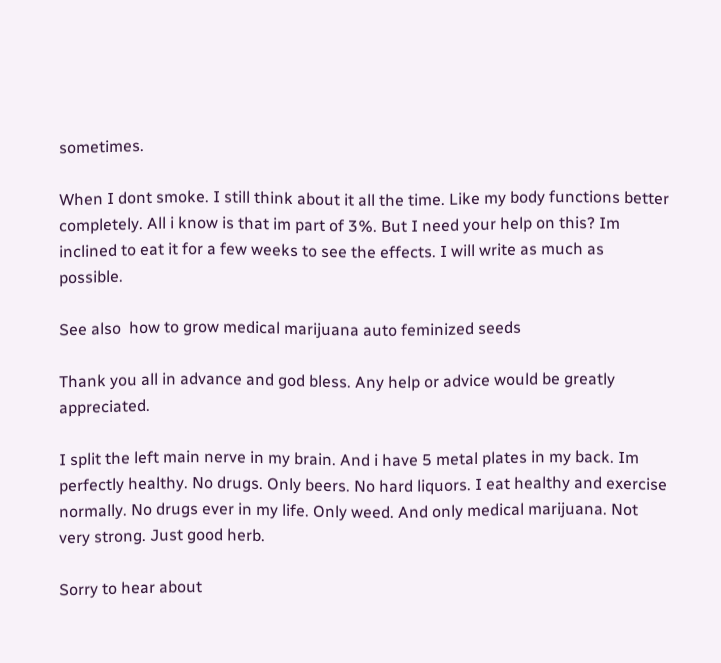sometimes.

When I dont smoke. I still think about it all the time. Like my body functions better completely. All i know is that im part of 3%. But I need your help on this? Im inclined to eat it for a few weeks to see the effects. I will write as much as possible.

See also  how to grow medical marijuana auto feminized seeds

Thank you all in advance and god bless. Any help or advice would be greatly appreciated.

I split the left main nerve in my brain. And i have 5 metal plates in my back. Im perfectly healthy. No drugs. Only beers. No hard liquors. I eat healthy and exercise normally. No drugs ever in my life. Only weed. And only medical marijuana. Not very strong. Just good herb.

Sorry to hear about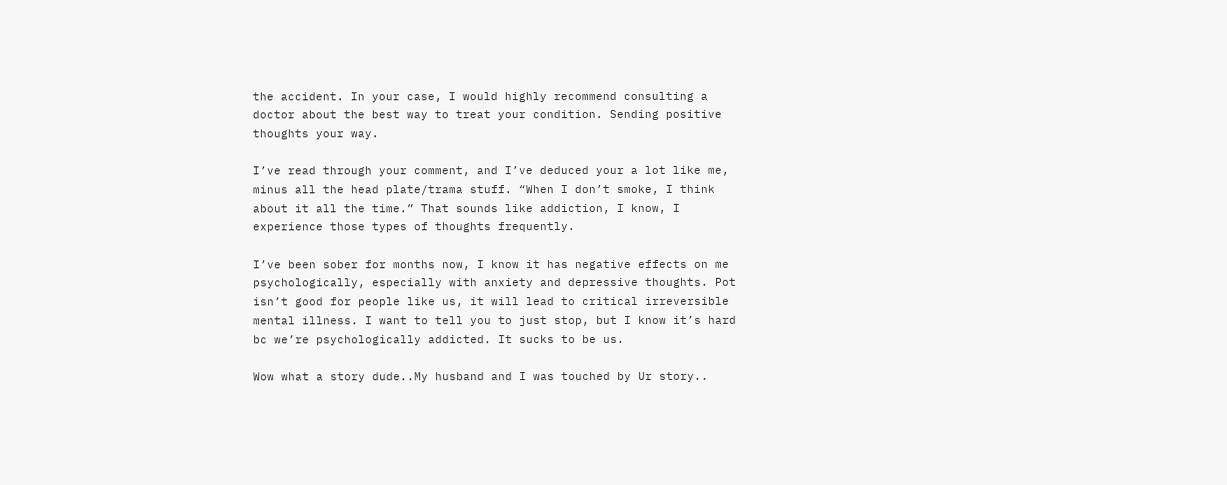the accident. In your case, I would highly recommend consulting a doctor about the best way to treat your condition. Sending positive thoughts your way.

I’ve read through your comment, and I’ve deduced your a lot like me, minus all the head plate/trama stuff. “When I don’t smoke, I think about it all the time.” That sounds like addiction, I know, I experience those types of thoughts frequently.

I’ve been sober for months now, I know it has negative effects on me psychologically, especially with anxiety and depressive thoughts. Pot isn’t good for people like us, it will lead to critical irreversible mental illness. I want to tell you to just stop, but I know it’s hard bc we’re psychologically addicted. It sucks to be us.

Wow what a story dude..My husband and I was touched by Ur story..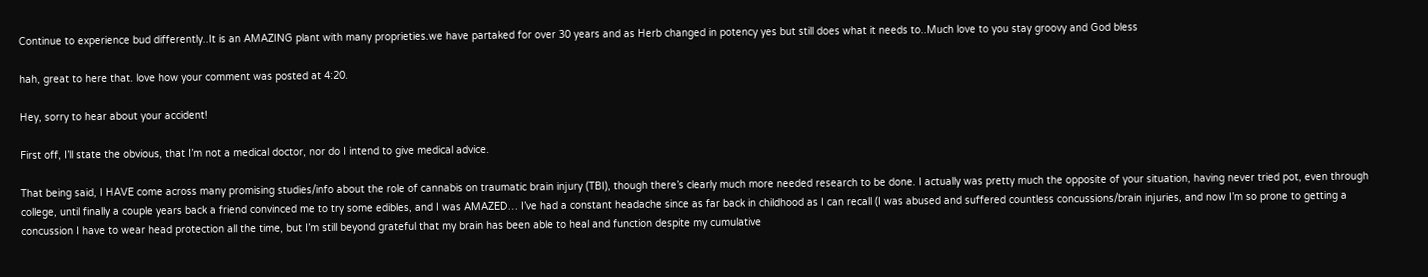Continue to experience bud differently..It is an AMAZING plant with many proprieties.we have partaked for over 30 years and as Herb changed in potency yes but still does what it needs to..Much love to you stay groovy and God bless

hah, great to here that. love how your comment was posted at 4:20.

Hey, sorry to hear about your accident!

First off, I’ll state the obvious, that I’m not a medical doctor, nor do I intend to give medical advice.

That being said, I HAVE come across many promising studies/info about the role of cannabis on traumatic brain injury (TBI), though there’s clearly much more needed research to be done. I actually was pretty much the opposite of your situation, having never tried pot, even through college, until finally a couple years back a friend convinced me to try some edibles, and I was AMAZED… I’ve had a constant headache since as far back in childhood as I can recall (I was abused and suffered countless concussions/brain injuries, and now I’m so prone to getting a concussion I have to wear head protection all the time, but I’m still beyond grateful that my brain has been able to heal and function despite my cumulative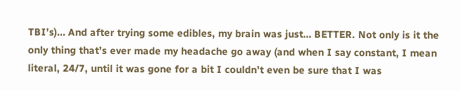TBI’s)… And after trying some edibles, my brain was just… BETTER. Not only is it the only thing that’s ever made my headache go away (and when I say constant, I mean literal, 24/7, until it was gone for a bit I couldn’t even be sure that I was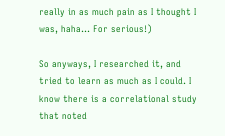really in as much pain as I thought I was, haha… For serious!)

So anyways, I researched it, and tried to learn as much as I could. I know there is a correlational study that noted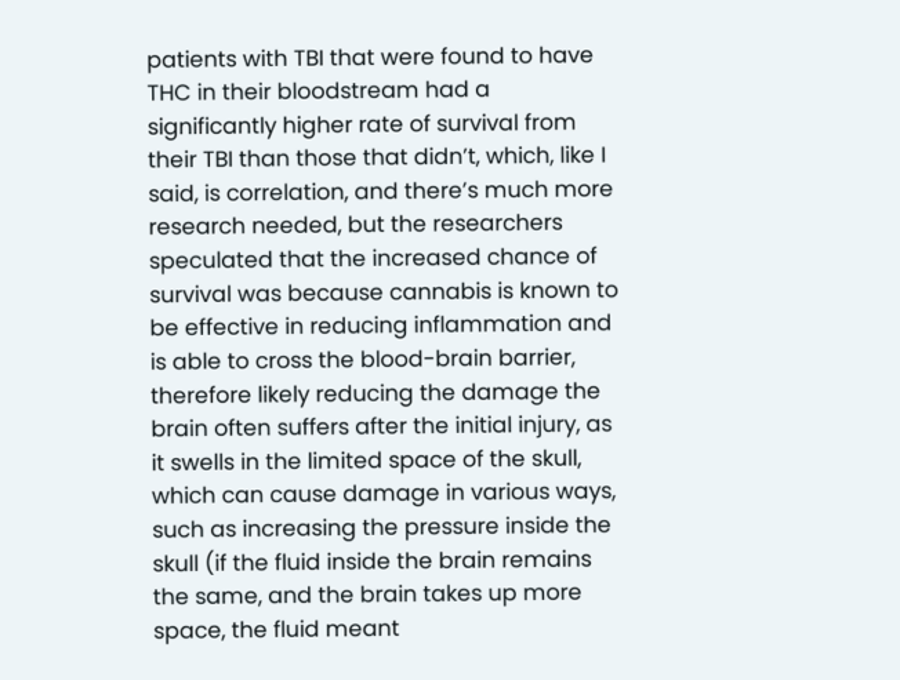patients with TBI that were found to have THC in their bloodstream had a significantly higher rate of survival from their TBI than those that didn’t, which, like I said, is correlation, and there’s much more research needed, but the researchers speculated that the increased chance of survival was because cannabis is known to be effective in reducing inflammation and is able to cross the blood-brain barrier, therefore likely reducing the damage the brain often suffers after the initial injury, as it swells in the limited space of the skull, which can cause damage in various ways, such as increasing the pressure inside the skull (if the fluid inside the brain remains the same, and the brain takes up more space, the fluid meant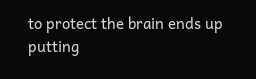to protect the brain ends up putting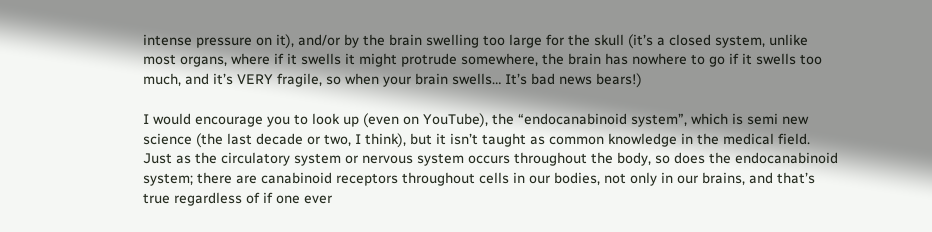intense pressure on it), and/or by the brain swelling too large for the skull (it’s a closed system, unlike most organs, where if it swells it might protrude somewhere, the brain has nowhere to go if it swells too much, and it’s VERY fragile, so when your brain swells… It’s bad news bears!)

I would encourage you to look up (even on YouTube), the “endocanabinoid system”, which is semi new science (the last decade or two, I think), but it isn’t taught as common knowledge in the medical field. Just as the circulatory system or nervous system occurs throughout the body, so does the endocanabinoid system; there are canabinoid receptors throughout cells in our bodies, not only in our brains, and that’s true regardless of if one ever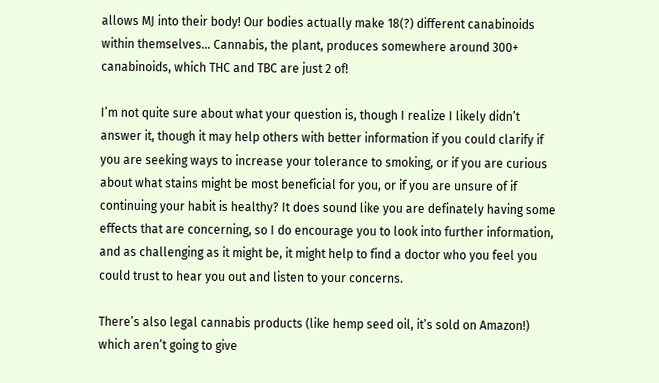allows MJ into their body! Our bodies actually make 18(?) different canabinoids within themselves… Cannabis, the plant, produces somewhere around 300+ canabinoids, which THC and TBC are just 2 of!

I’m not quite sure about what your question is, though I realize I likely didn’t answer it, though it may help others with better information if you could clarify if you are seeking ways to increase your tolerance to smoking, or if you are curious about what stains might be most beneficial for you, or if you are unsure of if continuing your habit is healthy? It does sound like you are definately having some effects that are concerning, so I do encourage you to look into further information, and as challenging as it might be, it might help to find a doctor who you feel you could trust to hear you out and listen to your concerns.

There’s also legal cannabis products (like hemp seed oil, it’s sold on Amazon!) which aren’t going to give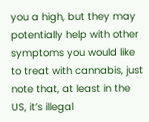you a high, but they may potentially help with other symptoms you would like to treat with cannabis, just note that, at least in the US, it’s illegal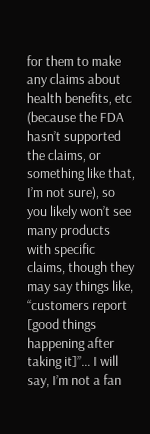for them to make any claims about health benefits, etc (because the FDA hasn’t supported the claims, or something like that, I’m not sure), so you likely won’t see many products with specific claims, though they may say things like, “customers report [good things happening after taking it]”… I will say, I’m not a fan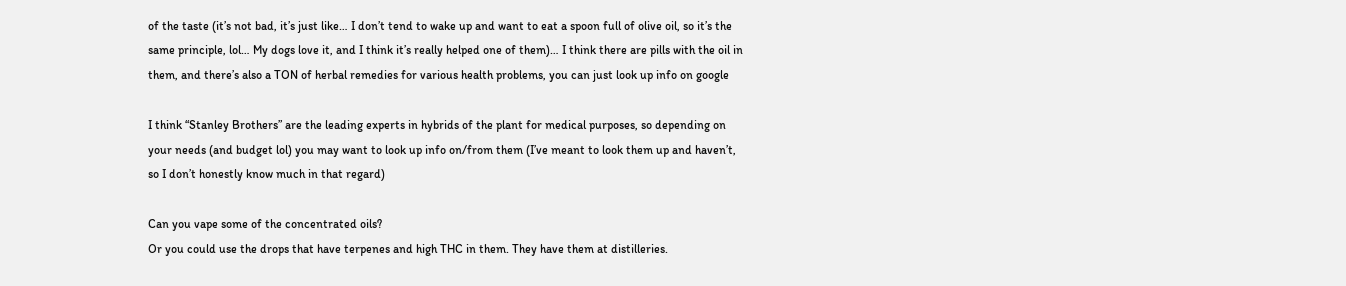of the taste (it’s not bad, it’s just like… I don’t tend to wake up and want to eat a spoon full of olive oil, so it’s the same principle, lol… My dogs love it, and I think it’s really helped one of them)… I think there are pills with the oil in them, and there’s also a TON of herbal remedies for various health problems, you can just look up info on google

I think “Stanley Brothers” are the leading experts in hybrids of the plant for medical purposes, so depending on your needs (and budget lol) you may want to look up info on/from them (I’ve meant to look them up and haven’t, so I don’t honestly know much in that regard)

Can you vape some of the concentrated oils?
Or you could use the drops that have terpenes and high THC in them. They have them at distilleries.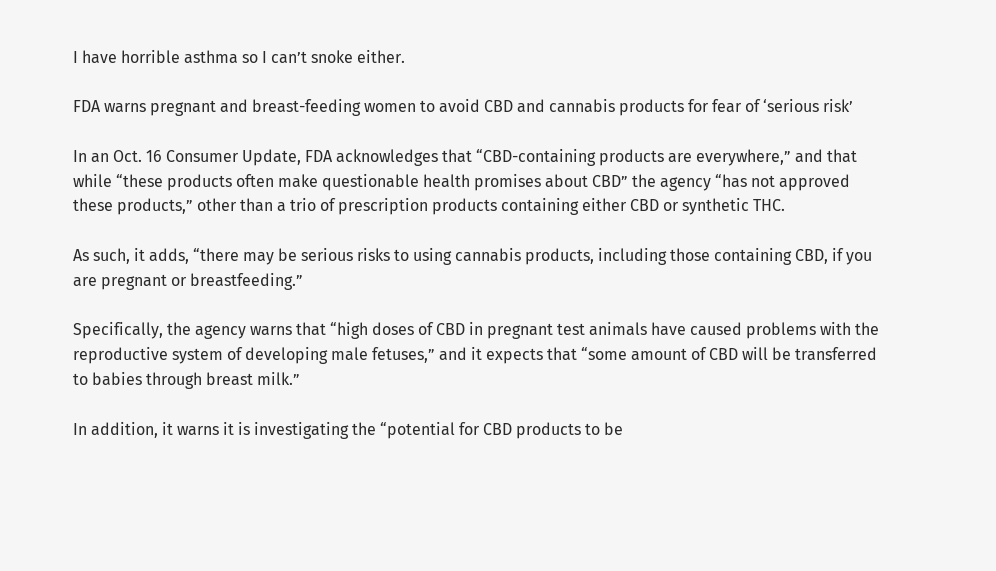I have horrible asthma so I can’t snoke either.

FDA warns pregnant and breast-feeding women to avoid CBD and cannabis products for fear of ‘serious risk’

In an Oct. 16 Consumer Update, FDA acknowledges that “CBD-containing products are everywhere,” and that while “these products often make questionable health promises about CBD” the agency “has not approved these products,” other than a trio of prescription products containing either CBD or synthetic THC.

As such, it adds, “there may be serious risks to using cannabis products, including those containing CBD, if you are pregnant or breastfeeding.”

Specifically, the agency warns that “high doses of CBD in pregnant test animals have caused problems with the reproductive system of developing male fetuses,” and it expects that “some amount of CBD will be transferred to babies through breast milk.”

In addition, it warns it is investigating the “potential for CBD products to be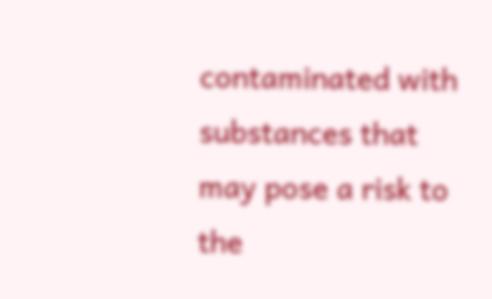contaminated with substances that may pose a risk to the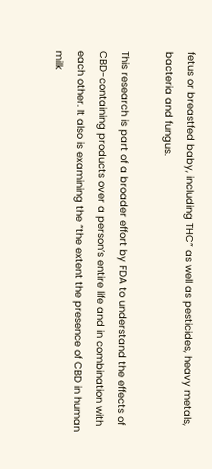fetus or breastfed baby, including THC” as well as pesticides, heavy metals, bacteria and fungus.

This research is part of a broader effort by FDA to understand the effects of CBD-containing products over a person’s entire life and in combination with each other. It also is examining the “the extent the presence of CBD in human milk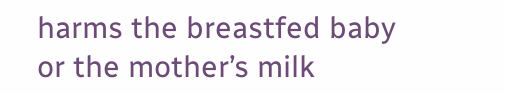harms the breastfed baby or the mother’s milk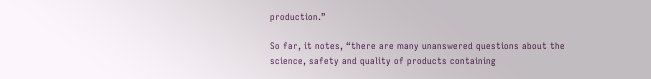production.”

So far, it notes, “there are many unanswered questions about the science, safety and quality of products containing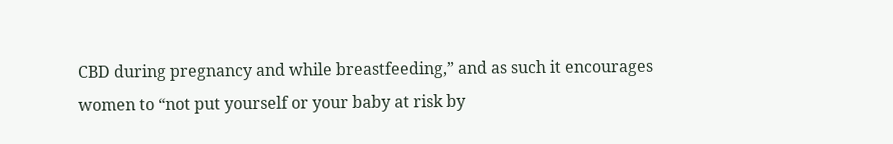CBD during pregnancy and while breastfeeding,” and as such it encourages women to “not put yourself or your baby at risk by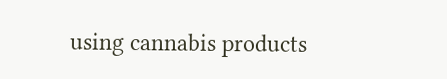using cannabis products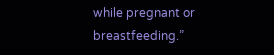while pregnant or breastfeeding.”